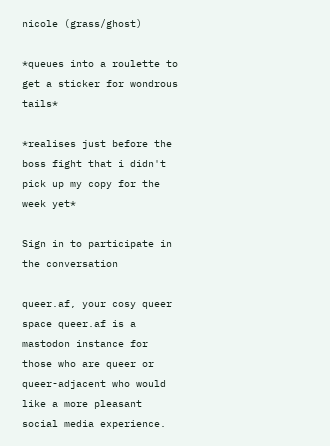nicole (grass/ghost)

*queues into a roulette to get a sticker for wondrous tails*

*realises just before the boss fight that i didn't pick up my copy for the week yet*

Sign in to participate in the conversation

queer.af, your cosy queer space queer.af is a mastodon instance for those who are queer or queer-adjacent who would like a more pleasant social media experience.